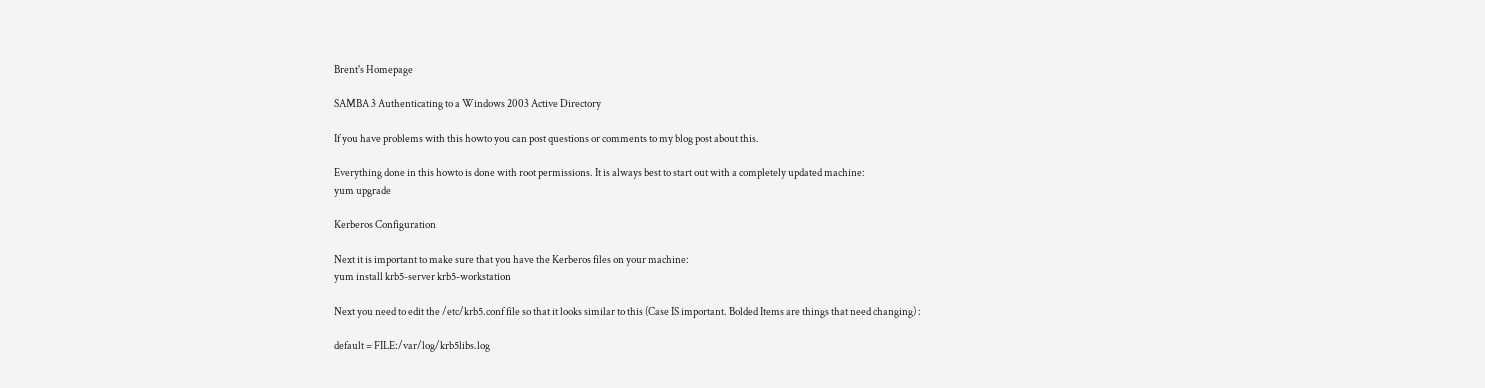Brent's Homepage

SAMBA 3 Authenticating to a Windows 2003 Active Directory

If you have problems with this howto you can post questions or comments to my blog post about this.

Everything done in this howto is done with root permissions. It is always best to start out with a completely updated machine:
yum upgrade

Kerberos Configuration

Next it is important to make sure that you have the Kerberos files on your machine:
yum install krb5-server krb5-workstation

Next you need to edit the /etc/krb5.conf file so that it looks similar to this (Case IS important. Bolded Items are things that need changing) :

default = FILE:/var/log/krb5libs.log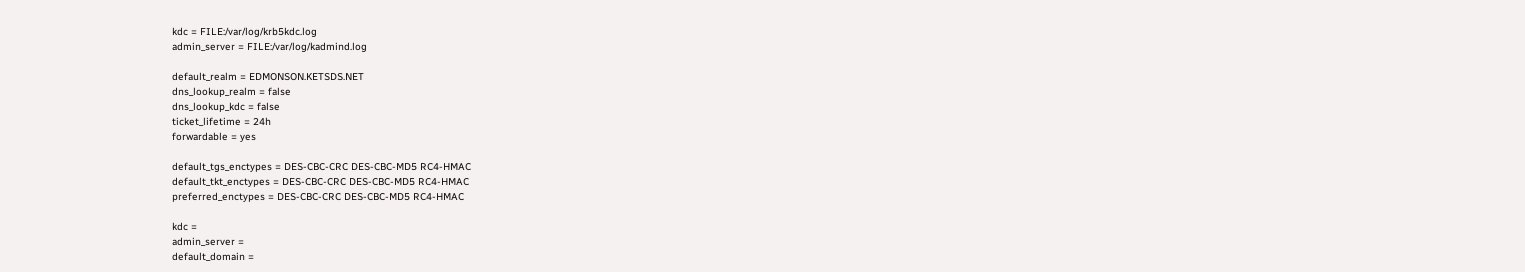kdc = FILE:/var/log/krb5kdc.log
admin_server = FILE:/var/log/kadmind.log

default_realm = EDMONSON.KETSDS.NET
dns_lookup_realm = false
dns_lookup_kdc = false
ticket_lifetime = 24h
forwardable = yes

default_tgs_enctypes = DES-CBC-CRC DES-CBC-MD5 RC4-HMAC
default_tkt_enctypes = DES-CBC-CRC DES-CBC-MD5 RC4-HMAC
preferred_enctypes = DES-CBC-CRC DES-CBC-MD5 RC4-HMAC

kdc =
admin_server =
default_domain =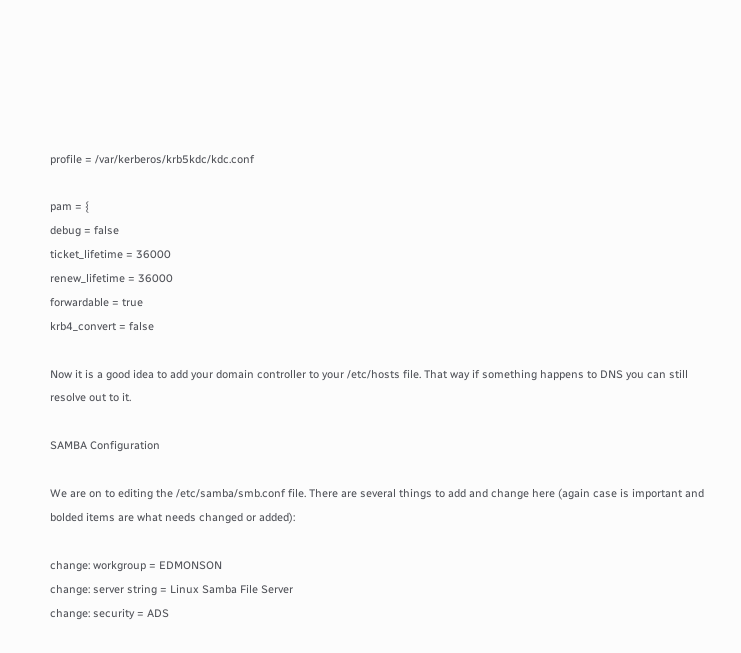profile = /var/kerberos/krb5kdc/kdc.conf

pam = {
debug = false
ticket_lifetime = 36000
renew_lifetime = 36000
forwardable = true
krb4_convert = false

Now it is a good idea to add your domain controller to your /etc/hosts file. That way if something happens to DNS you can still resolve out to it.

SAMBA Configuration

We are on to editing the /etc/samba/smb.conf file. There are several things to add and change here (again case is important and bolded items are what needs changed or added):

change: workgroup = EDMONSON
change: server string = Linux Samba File Server
change: security = ADS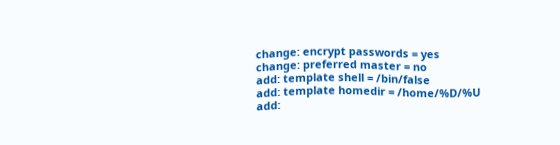change: encrypt passwords = yes
change: preferred master = no
add: template shell = /bin/false
add: template homedir = /home/%D/%U
add: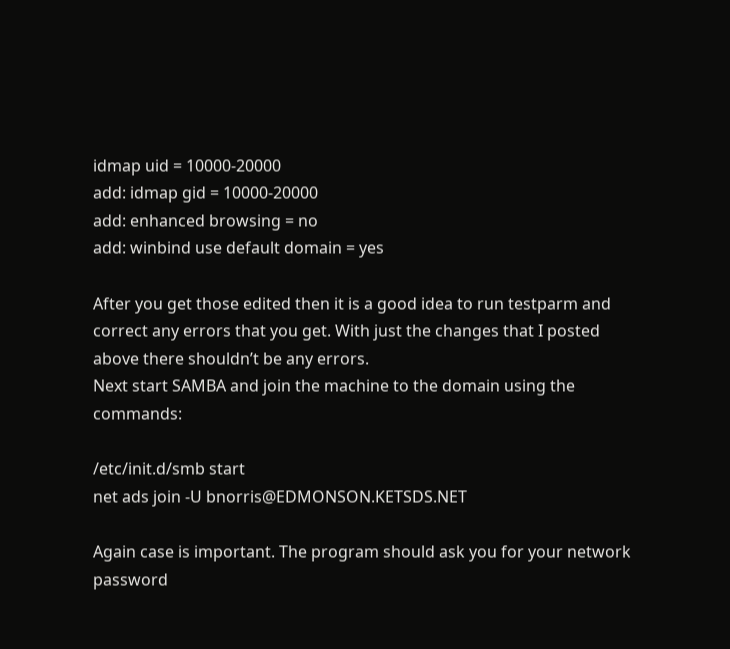idmap uid = 10000-20000
add: idmap gid = 10000-20000
add: enhanced browsing = no
add: winbind use default domain = yes

After you get those edited then it is a good idea to run testparm and correct any errors that you get. With just the changes that I posted above there shouldn’t be any errors.
Next start SAMBA and join the machine to the domain using the commands:

/etc/init.d/smb start
net ads join -U bnorris@EDMONSON.KETSDS.NET

Again case is important. The program should ask you for your network password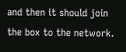and then it should join the box to the network.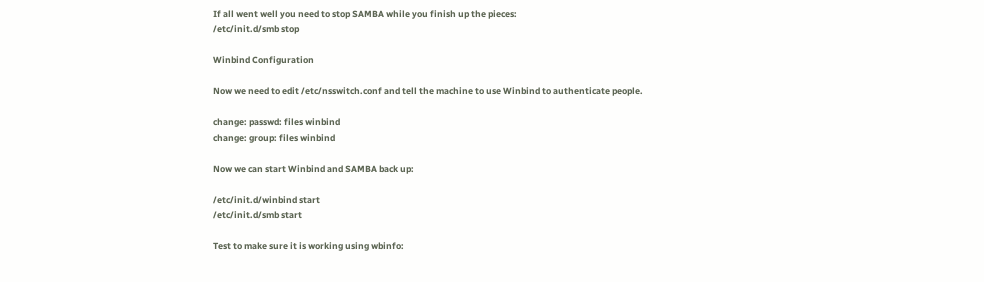If all went well you need to stop SAMBA while you finish up the pieces:
/etc/init.d/smb stop

Winbind Configuration

Now we need to edit /etc/nsswitch.conf and tell the machine to use Winbind to authenticate people.

change: passwd: files winbind
change: group: files winbind

Now we can start Winbind and SAMBA back up:

/etc/init.d/winbind start
/etc/init.d/smb start

Test to make sure it is working using wbinfo: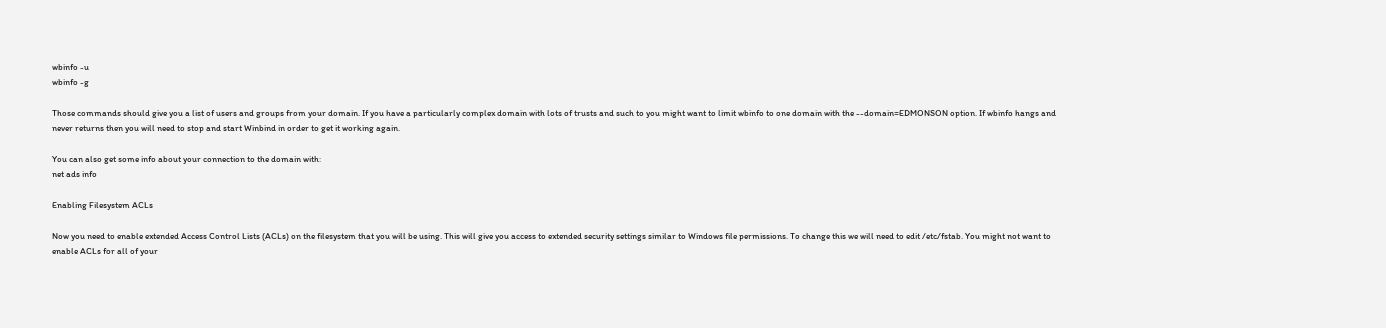wbinfo -u
wbinfo -g

Those commands should give you a list of users and groups from your domain. If you have a particularly complex domain with lots of trusts and such to you might want to limit wbinfo to one domain with the --domain=EDMONSON option. If wbinfo hangs and never returns then you will need to stop and start Winbind in order to get it working again.

You can also get some info about your connection to the domain with:
net ads info

Enabling Filesystem ACLs

Now you need to enable extended Access Control Lists (ACLs) on the filesystem that you will be using. This will give you access to extended security settings similar to Windows file permissions. To change this we will need to edit /etc/fstab. You might not want to enable ACLs for all of your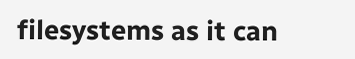filesystems as it can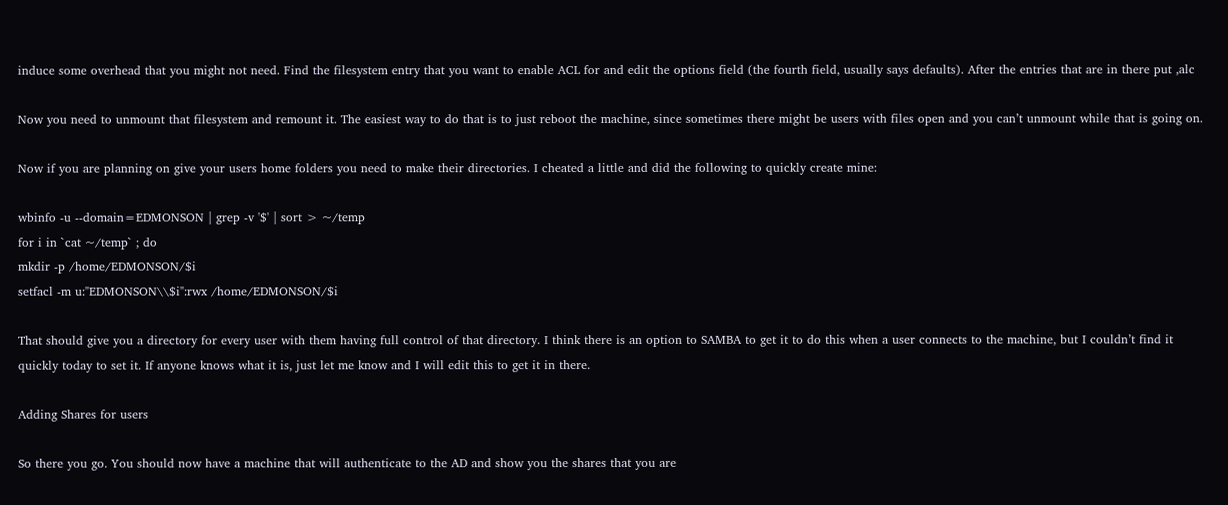induce some overhead that you might not need. Find the filesystem entry that you want to enable ACL for and edit the options field (the fourth field, usually says defaults). After the entries that are in there put ,alc

Now you need to unmount that filesystem and remount it. The easiest way to do that is to just reboot the machine, since sometimes there might be users with files open and you can’t unmount while that is going on.

Now if you are planning on give your users home folders you need to make their directories. I cheated a little and did the following to quickly create mine:

wbinfo -u --domain=EDMONSON | grep -v '$' | sort > ~/temp
for i in `cat ~/temp` ; do
mkdir -p /home/EDMONSON/$i
setfacl -m u:"EDMONSON\\$i":rwx /home/EDMONSON/$i

That should give you a directory for every user with them having full control of that directory. I think there is an option to SAMBA to get it to do this when a user connects to the machine, but I couldn’t find it quickly today to set it. If anyone knows what it is, just let me know and I will edit this to get it in there.

Adding Shares for users

So there you go. You should now have a machine that will authenticate to the AD and show you the shares that you are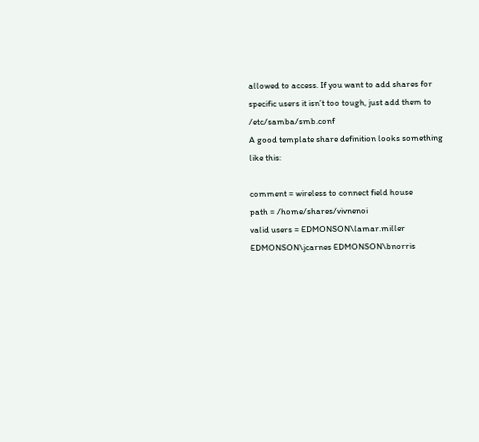allowed to access. If you want to add shares for specific users it isn’t too tough, just add them to /etc/samba/smb.conf
A good template share definition looks something like this:

comment = wireless to connect field house
path = /home/shares/vivnenoi
valid users = EDMONSON\lamar.miller EDMONSON\jcarnes EDMONSON\bnorris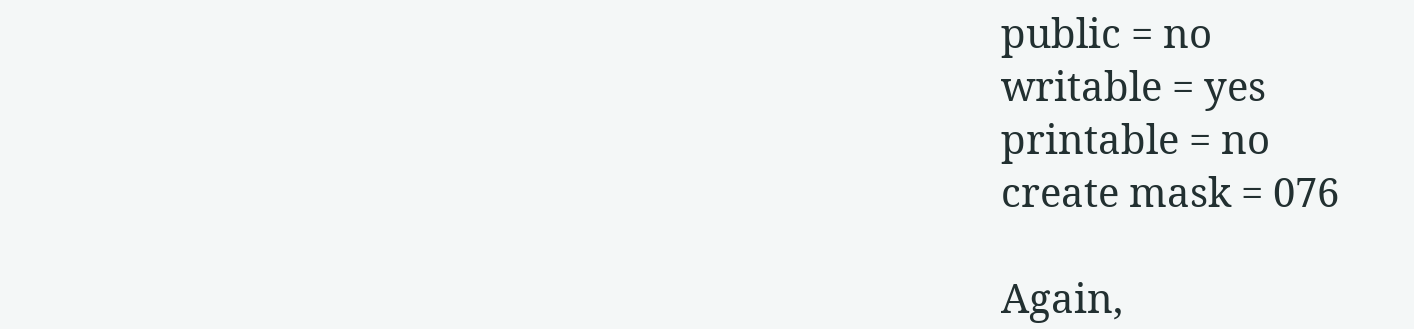public = no
writable = yes
printable = no
create mask = 076

Again,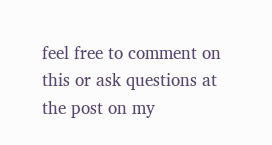feel free to comment on this or ask questions at the post on my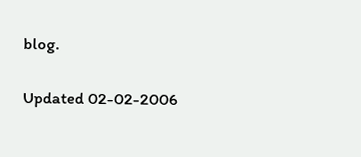blog.

Updated 02-02-2006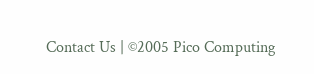Contact Us | ©2005 Pico Computing